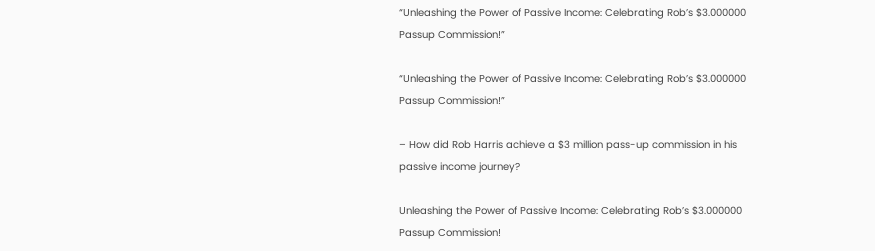“Unleashing the Power of Passive Income: Celebrating Rob’s $3.000000 Passup Commission!”

“Unleashing the Power of Passive Income: Celebrating Rob’s $3.000000 Passup Commission!”

– How did Rob Harris achieve a $3 million pass-up commission in his passive income journey?

Unleashing the Power of Passive Income: Celebrating Rob’s $3.000000 Passup Commission!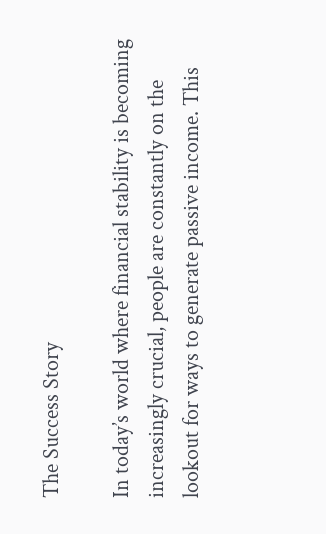The Success Story

In today’s world where financial stability is becoming increasingly crucial, people are constantly on the lookout for ways to generate passive income. This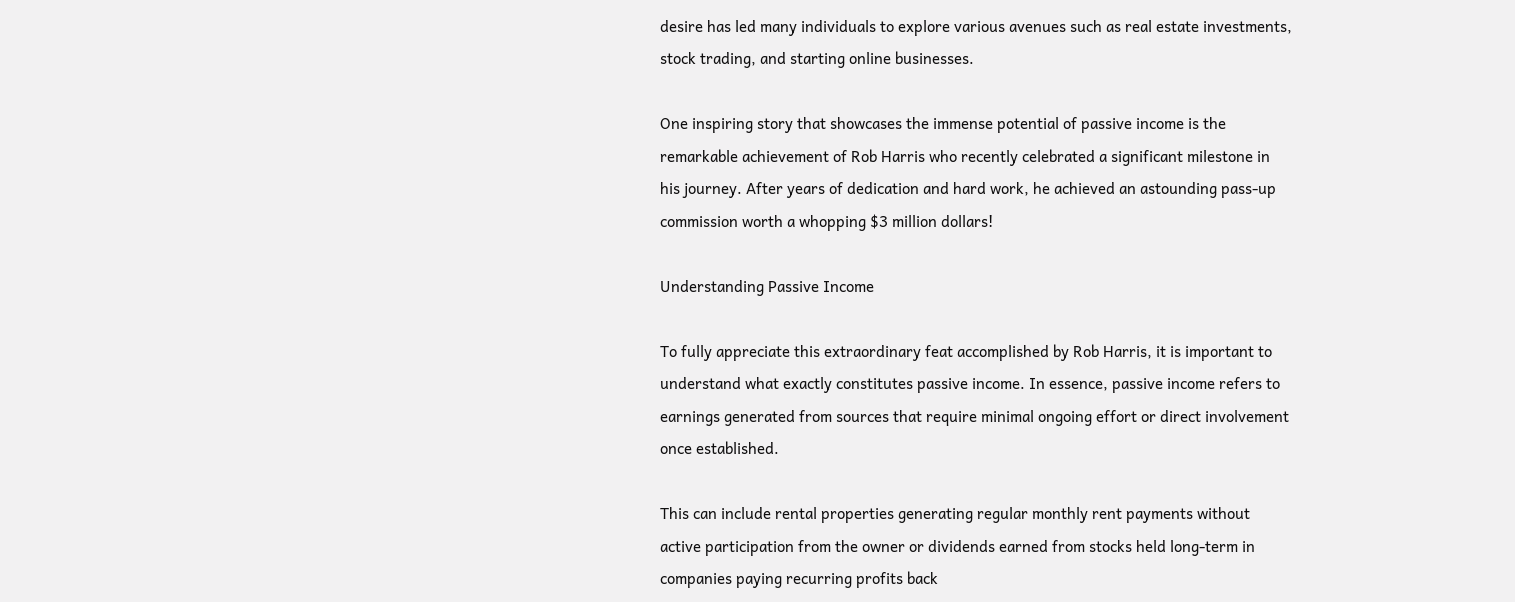desire has led many individuals to explore various avenues such as real estate investments, stock trading, and starting online businesses.

One inspiring story that showcases the immense potential of passive income is the remarkable achievement of Rob Harris who recently celebrated a significant milestone in his journey. After years of dedication and hard work, he achieved an astounding pass-up commission worth a whopping $3 million dollars!

Understanding Passive Income

To fully appreciate this extraordinary feat accomplished by Rob Harris, it is important to understand what exactly constitutes passive income. In essence, passive income refers to earnings generated from sources that require minimal ongoing effort or direct involvement once established.

This can include rental properties generating regular monthly rent payments without active participation from the owner or dividends earned from stocks held long-term in companies paying recurring profits back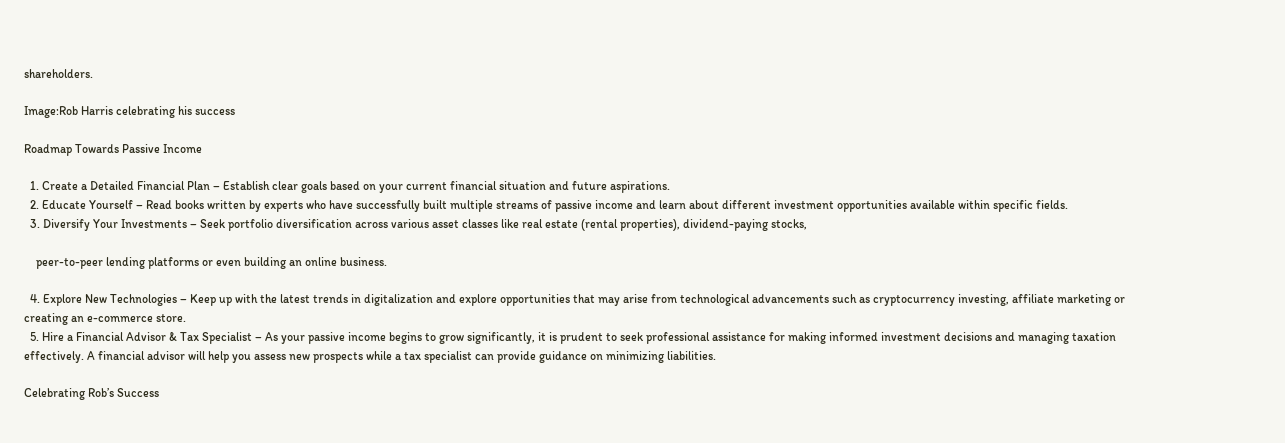shareholders.

Image:Rob Harris celebrating his success

Roadmap Towards Passive Income

  1. Create a Detailed Financial Plan – Establish clear goals based on your current financial situation and future aspirations.
  2. Educate Yourself – Read books written by experts who have successfully built multiple streams of passive income and learn about different investment opportunities available within specific fields.
  3. Diversify Your Investments – Seek portfolio diversification across various asset classes like real estate (rental properties), dividend-paying stocks,

    peer-to-peer lending platforms or even building an online business.

  4. Explore New Technologies – Keep up with the latest trends in digitalization and explore opportunities that may arise from technological advancements such as cryptocurrency investing, affiliate marketing or creating an e-commerce store.
  5. Hire a Financial Advisor & Tax Specialist – As your passive income begins to grow significantly, it is prudent to seek professional assistance for making informed investment decisions and managing taxation effectively. A financial advisor will help you assess new prospects while a tax specialist can provide guidance on minimizing liabilities.

Celebrating Rob’s Success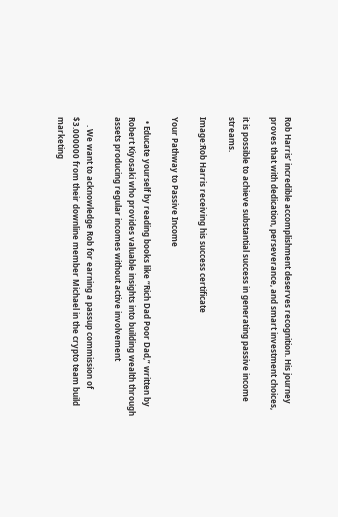Rob Harris’ incredible accomplishment deserves recognition. His journey proves that with dedication, perseverance, and smart investment choices,

it is possible to achieve substantial success in generating passive income streams.

Image:Rob Harris receiving his success certificate

Your Pathway to Passive Income

  • Educate yourself by reading books like “Rich Dad Poor Dad,” written by Robert Kiyosaki who provides valuable insights into building wealth through assets producing regular incomes without active involvement

    . We want to acknowledge Rob for earning a passup commission of $3.000000 from their downline member Michael in the crypto team build marketing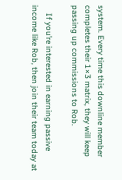system. Every time this downline member completes their 1×3 matrix, they will keep passing up commissions to Rob.

    If you’re interested in earning passive income like Rob, then join their team today at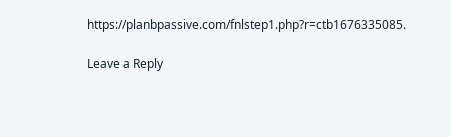https://planbpassive.com/fnlstep1.php?r=ctb1676335085.

Leave a Reply